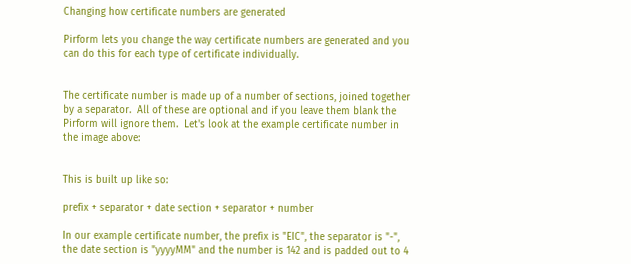Changing how certificate numbers are generated

Pirform lets you change the way certificate numbers are generated and you can do this for each type of certificate individually.


The certificate number is made up of a number of sections, joined together by a separator.  All of these are optional and if you leave them blank the Pirform will ignore them.  Let's look at the example certificate number in the image above:


This is built up like so:

prefix + separator + date section + separator + number

In our example certificate number, the prefix is "EIC", the separator is "-", the date section is "yyyyMM" and the number is 142 and is padded out to 4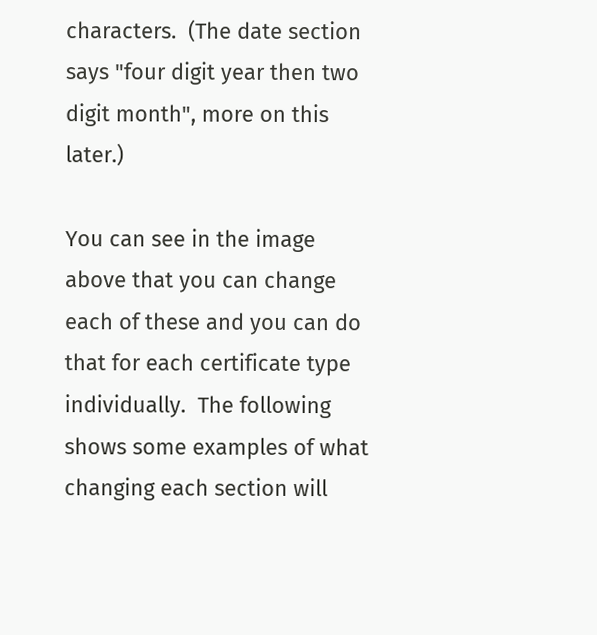characters.  (The date section says "four digit year then two digit month", more on this later.)

You can see in the image above that you can change each of these and you can do that for each certificate type individually.  The following shows some examples of what changing each section will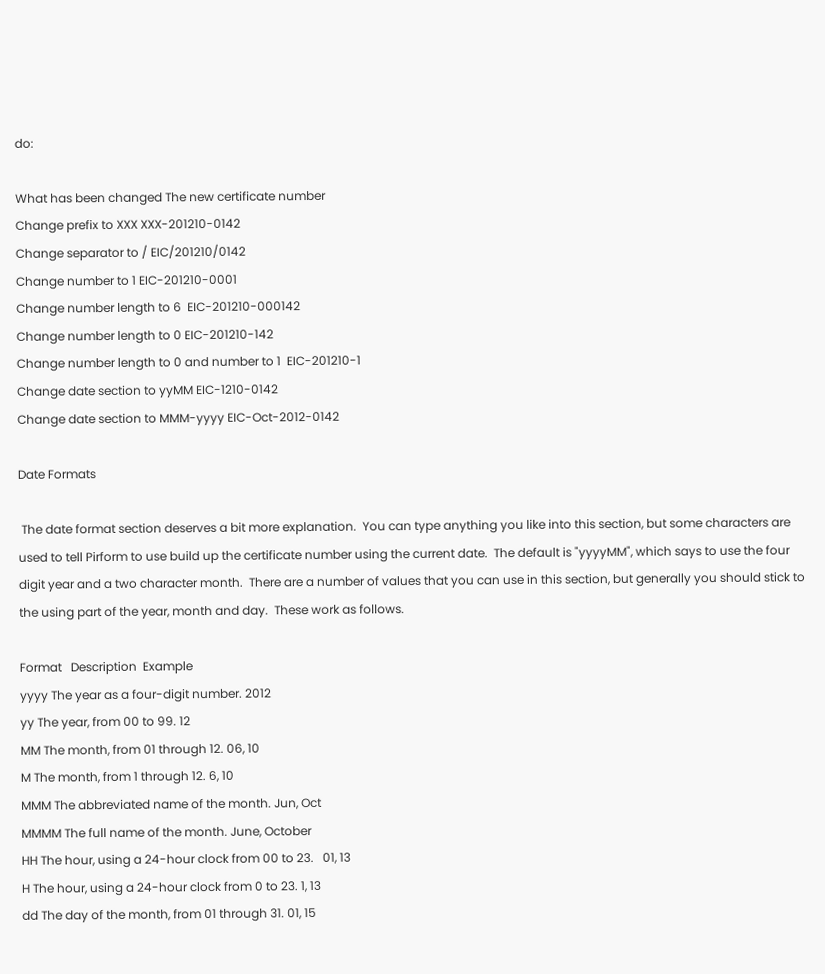do:

What has been changed The new certificate number
Change prefix to XXX XXX-201210-0142
Change separator to / EIC/201210/0142
Change number to 1 EIC-201210-0001
Change number length to 6  EIC-201210-000142
Change number length to 0 EIC-201210-142
Change number length to 0 and number to 1  EIC-201210-1
Change date section to yyMM EIC-1210-0142
Change date section to MMM-yyyy EIC-Oct-2012-0142

Date Formats

 The date format section deserves a bit more explanation.  You can type anything you like into this section, but some characters are used to tell Pirform to use build up the certificate number using the current date.  The default is "yyyyMM", which says to use the four digit year and a two character month.  There are a number of values that you can use in this section, but generally you should stick to the using part of the year, month and day.  These work as follows.

Format   Description  Example
yyyy The year as a four-digit number. 2012
yy The year, from 00 to 99. 12
MM The month, from 01 through 12. 06, 10
M The month, from 1 through 12. 6, 10
MMM The abbreviated name of the month. Jun, Oct
MMMM The full name of the month. June, October
HH The hour, using a 24-hour clock from 00 to 23.   01, 13
H The hour, using a 24-hour clock from 0 to 23. 1, 13
dd The day of the month, from 01 through 31. 01, 15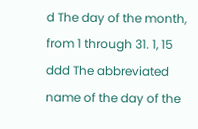d The day of the month, from 1 through 31. 1, 15
ddd The abbreviated name of the day of the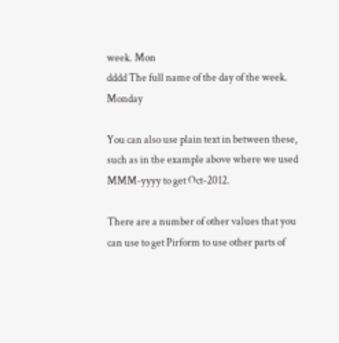week. Mon
dddd The full name of the day of the week. Monday

You can also use plain text in between these, such as in the example above where we used MMM-yyyy to get Oct-2012.

There are a number of other values that you can use to get Pirform to use other parts of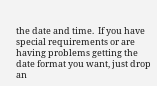the date and time.  If you have special requirements or are having problems getting the date format you want, just drop an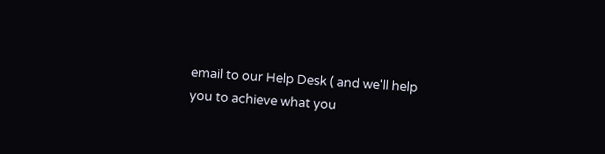email to our Help Desk ( and we'll help you to achieve what you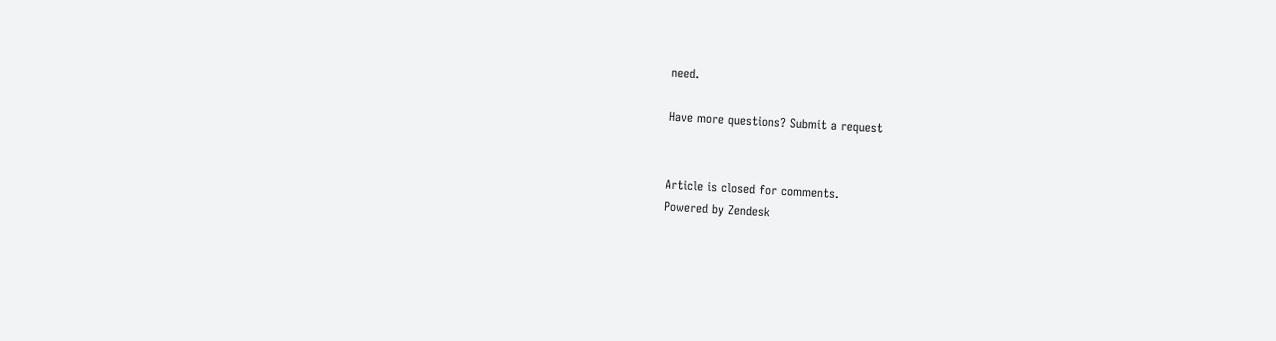need.

Have more questions? Submit a request


Article is closed for comments.
Powered by Zendesk